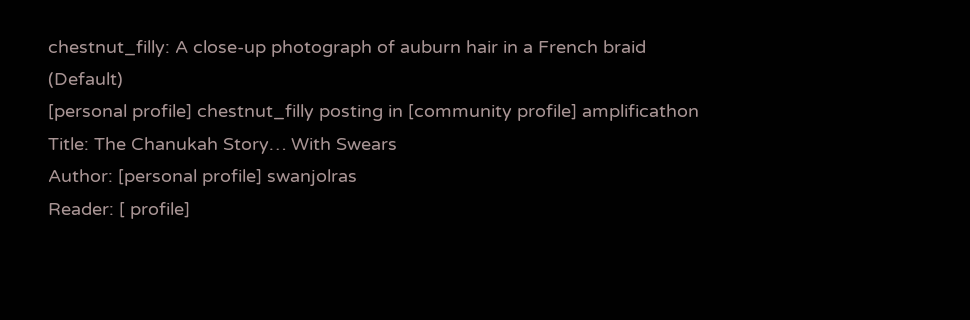chestnut_filly: A close-up photograph of auburn hair in a French braid (Default)
[personal profile] chestnut_filly posting in [community profile] amplificathon
Title: The Chanukah Story… With Swears
Author: [personal profile] swanjolras
Reader: [ profile]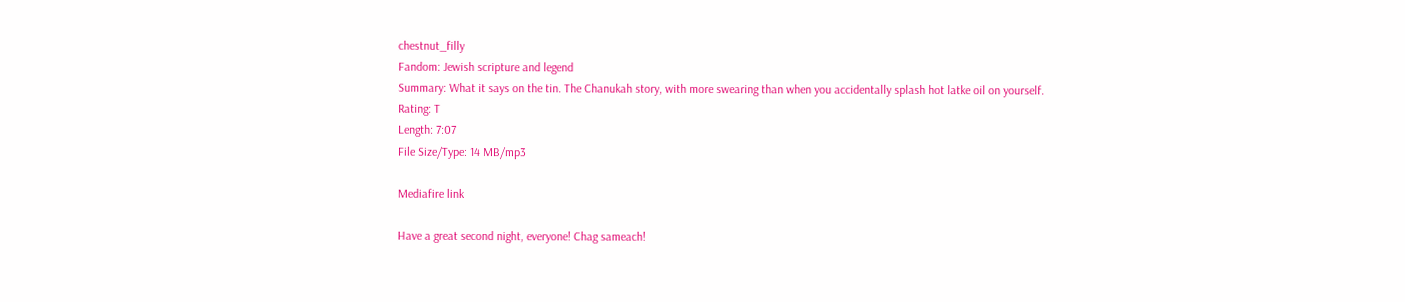chestnut_filly
Fandom: Jewish scripture and legend
Summary: What it says on the tin. The Chanukah story, with more swearing than when you accidentally splash hot latke oil on yourself.
Rating: T
Length: 7:07
File Size/Type: 14 MB/mp3

Mediafire link

Have a great second night, everyone! Chag sameach!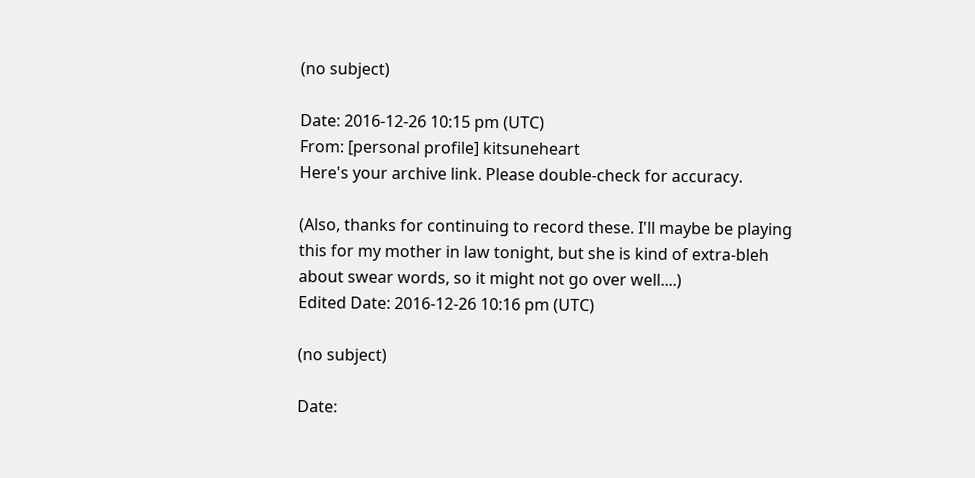(no subject)

Date: 2016-12-26 10:15 pm (UTC)
From: [personal profile] kitsuneheart
Here's your archive link. Please double-check for accuracy.

(Also, thanks for continuing to record these. I'll maybe be playing this for my mother in law tonight, but she is kind of extra-bleh about swear words, so it might not go over well....)
Edited Date: 2016-12-26 10:16 pm (UTC)

(no subject)

Date: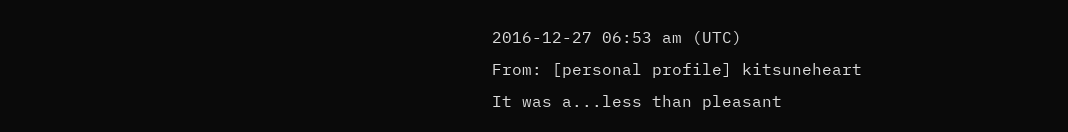2016-12-27 06:53 am (UTC)
From: [personal profile] kitsuneheart
It was a...less than pleasant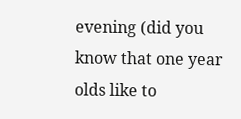evening (did you know that one year olds like to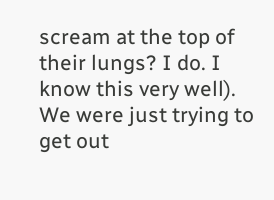scream at the top of their lungs? I do. I know this very well). We were just trying to get out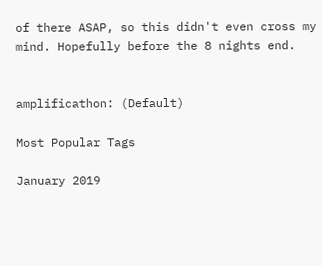of there ASAP, so this didn't even cross my mind. Hopefully before the 8 nights end.


amplificathon: (Default)

Most Popular Tags

January 2019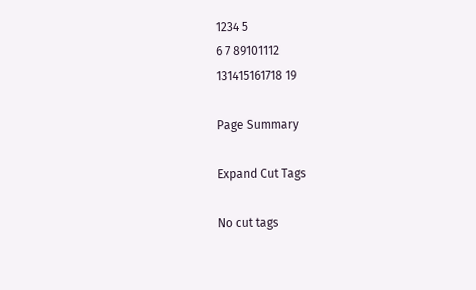1234 5
6 7 89101112
131415161718 19

Page Summary

Expand Cut Tags

No cut tags